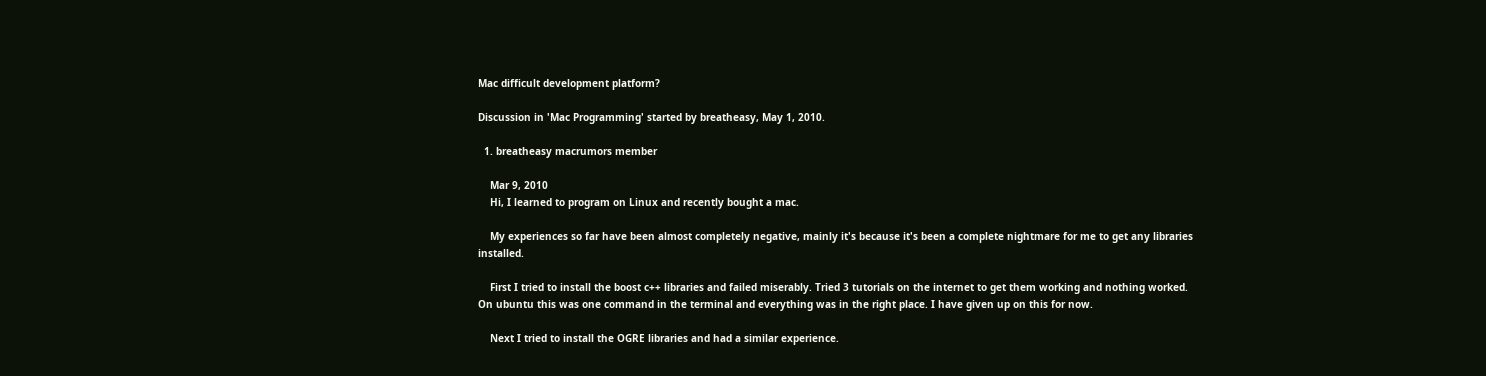Mac difficult development platform?

Discussion in 'Mac Programming' started by breatheasy, May 1, 2010.

  1. breatheasy macrumors member

    Mar 9, 2010
    Hi, I learned to program on Linux and recently bought a mac.

    My experiences so far have been almost completely negative, mainly it's because it's been a complete nightmare for me to get any libraries installed.

    First I tried to install the boost c++ libraries and failed miserably. Tried 3 tutorials on the internet to get them working and nothing worked. On ubuntu this was one command in the terminal and everything was in the right place. I have given up on this for now.

    Next I tried to install the OGRE libraries and had a similar experience.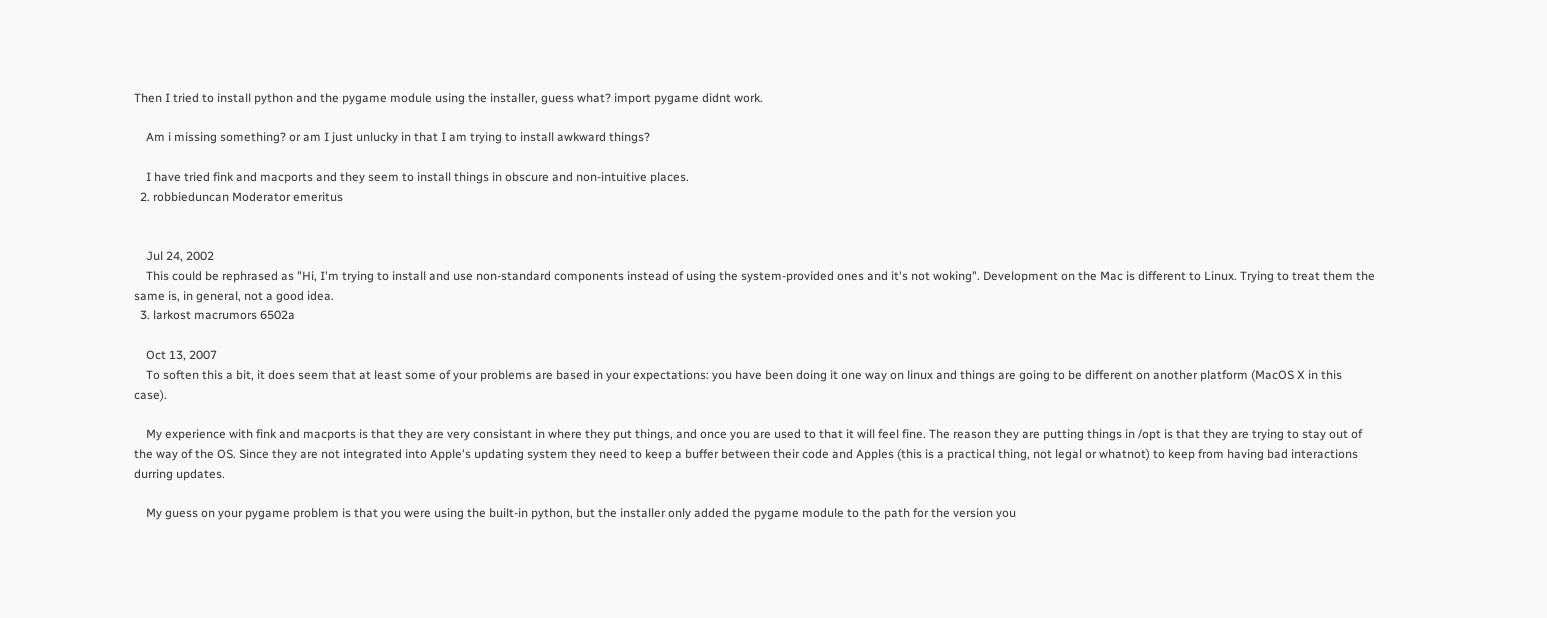Then I tried to install python and the pygame module using the installer, guess what? import pygame didnt work.

    Am i missing something? or am I just unlucky in that I am trying to install awkward things?

    I have tried fink and macports and they seem to install things in obscure and non-intuitive places.
  2. robbieduncan Moderator emeritus


    Jul 24, 2002
    This could be rephrased as "Hi, I'm trying to install and use non-standard components instead of using the system-provided ones and it's not woking". Development on the Mac is different to Linux. Trying to treat them the same is, in general, not a good idea.
  3. larkost macrumors 6502a

    Oct 13, 2007
    To soften this a bit, it does seem that at least some of your problems are based in your expectations: you have been doing it one way on linux and things are going to be different on another platform (MacOS X in this case).

    My experience with fink and macports is that they are very consistant in where they put things, and once you are used to that it will feel fine. The reason they are putting things in /opt is that they are trying to stay out of the way of the OS. Since they are not integrated into Apple's updating system they need to keep a buffer between their code and Apples (this is a practical thing, not legal or whatnot) to keep from having bad interactions durring updates.

    My guess on your pygame problem is that you were using the built-in python, but the installer only added the pygame module to the path for the version you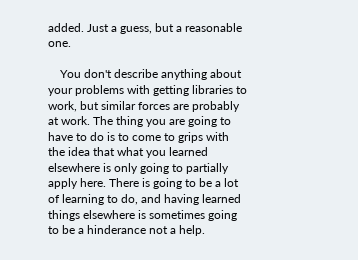added. Just a guess, but a reasonable one.

    You don't describe anything about your problems with getting libraries to work, but similar forces are probably at work. The thing you are going to have to do is to come to grips with the idea that what you learned elsewhere is only going to partially apply here. There is going to be a lot of learning to do, and having learned things elsewhere is sometimes going to be a hinderance not a help.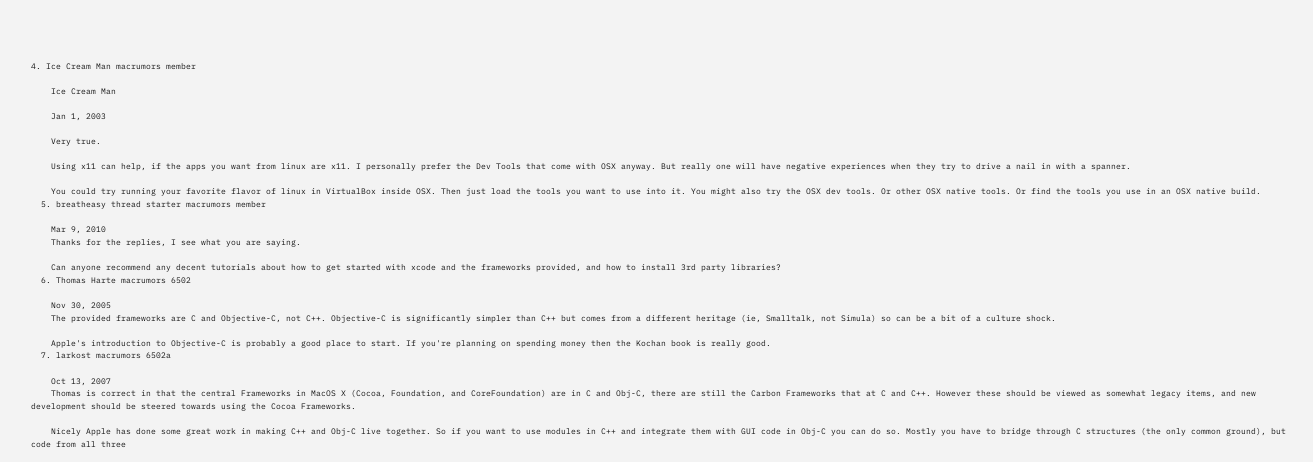4. Ice Cream Man macrumors member

    Ice Cream Man

    Jan 1, 2003

    Very true.

    Using x11 can help, if the apps you want from linux are x11. I personally prefer the Dev Tools that come with OSX anyway. But really one will have negative experiences when they try to drive a nail in with a spanner.

    You could try running your favorite flavor of linux in VirtualBox inside OSX. Then just load the tools you want to use into it. You might also try the OSX dev tools. Or other OSX native tools. Or find the tools you use in an OSX native build.
  5. breatheasy thread starter macrumors member

    Mar 9, 2010
    Thanks for the replies, I see what you are saying.

    Can anyone recommend any decent tutorials about how to get started with xcode and the frameworks provided, and how to install 3rd party libraries?
  6. Thomas Harte macrumors 6502

    Nov 30, 2005
    The provided frameworks are C and Objective-C, not C++. Objective-C is significantly simpler than C++ but comes from a different heritage (ie, Smalltalk, not Simula) so can be a bit of a culture shock.

    Apple's introduction to Objective-C is probably a good place to start. If you're planning on spending money then the Kochan book is really good.
  7. larkost macrumors 6502a

    Oct 13, 2007
    Thomas is correct in that the central Frameworks in MacOS X (Cocoa, Foundation, and CoreFoundation) are in C and Obj-C, there are still the Carbon Frameworks that at C and C++. However these should be viewed as somewhat legacy items, and new development should be steered towards using the Cocoa Frameworks.

    Nicely Apple has done some great work in making C++ and Obj-C live together. So if you want to use modules in C++ and integrate them with GUI code in Obj-C you can do so. Mostly you have to bridge through C structures (the only common ground), but code from all three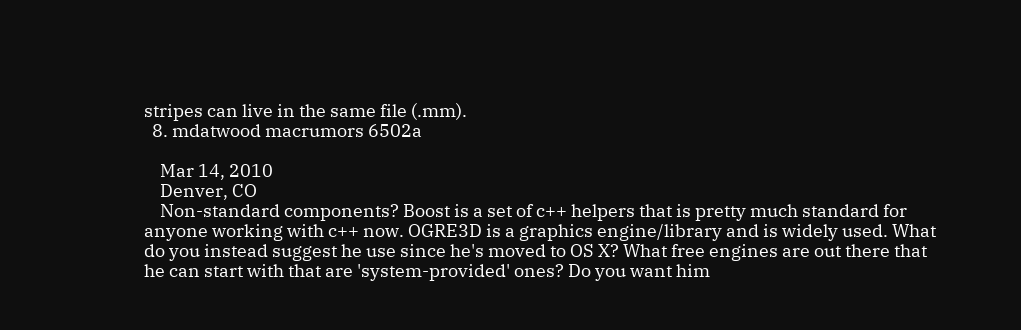stripes can live in the same file (.mm).
  8. mdatwood macrumors 6502a

    Mar 14, 2010
    Denver, CO
    Non-standard components? Boost is a set of c++ helpers that is pretty much standard for anyone working with c++ now. OGRE3D is a graphics engine/library and is widely used. What do you instead suggest he use since he's moved to OS X? What free engines are out there that he can start with that are 'system-provided' ones? Do you want him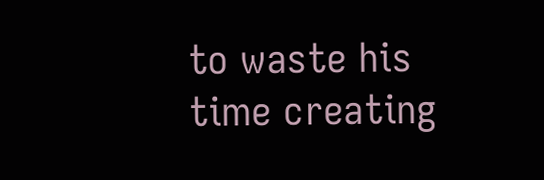to waste his time creating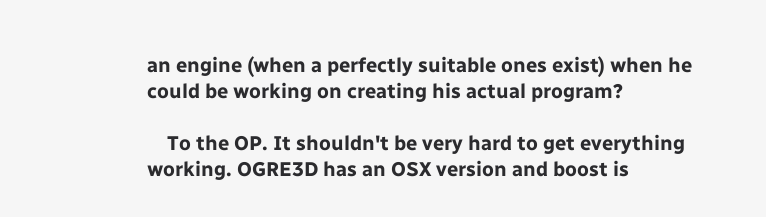an engine (when a perfectly suitable ones exist) when he could be working on creating his actual program?

    To the OP. It shouldn't be very hard to get everything working. OGRE3D has an OSX version and boost is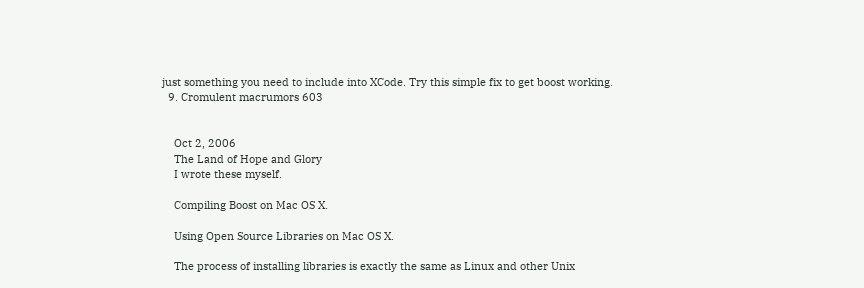just something you need to include into XCode. Try this simple fix to get boost working.
  9. Cromulent macrumors 603


    Oct 2, 2006
    The Land of Hope and Glory
    I wrote these myself.

    Compiling Boost on Mac OS X.

    Using Open Source Libraries on Mac OS X.

    The process of installing libraries is exactly the same as Linux and other Unix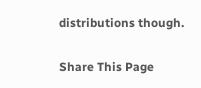distributions though.

Share This Page